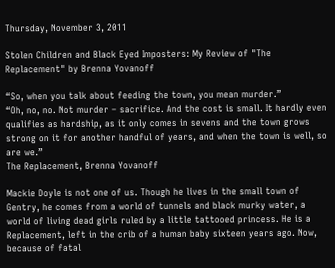Thursday, November 3, 2011

Stolen Children and Black Eyed Imposters: My Review of "The Replacement" by Brenna Yovanoff

“So, when you talk about feeding the town, you mean murder.”
“Oh, no, no. Not murder – sacrifice. And the cost is small. It hardly even qualifies as hardship, as it only comes in sevens and the town grows strong on it for another handful of years, and when the town is well, so are we.”
The Replacement, Brenna Yovanoff

Mackie Doyle is not one of us. Though he lives in the small town of Gentry, he comes from a world of tunnels and black murky water, a world of living dead girls ruled by a little tattooed princess. He is a Replacement, left in the crib of a human baby sixteen years ago. Now, because of fatal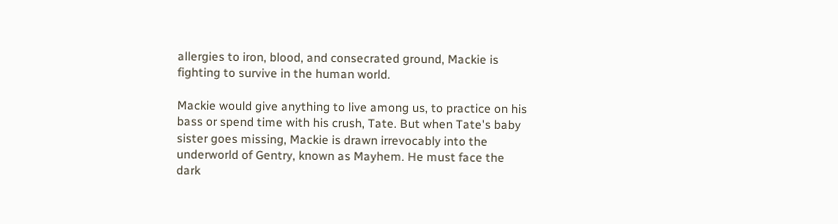allergies to iron, blood, and consecrated ground, Mackie is fighting to survive in the human world.

Mackie would give anything to live among us, to practice on his bass or spend time with his crush, Tate. But when Tate's baby sister goes missing, Mackie is drawn irrevocably into the underworld of Gentry, known as Mayhem. He must face the dark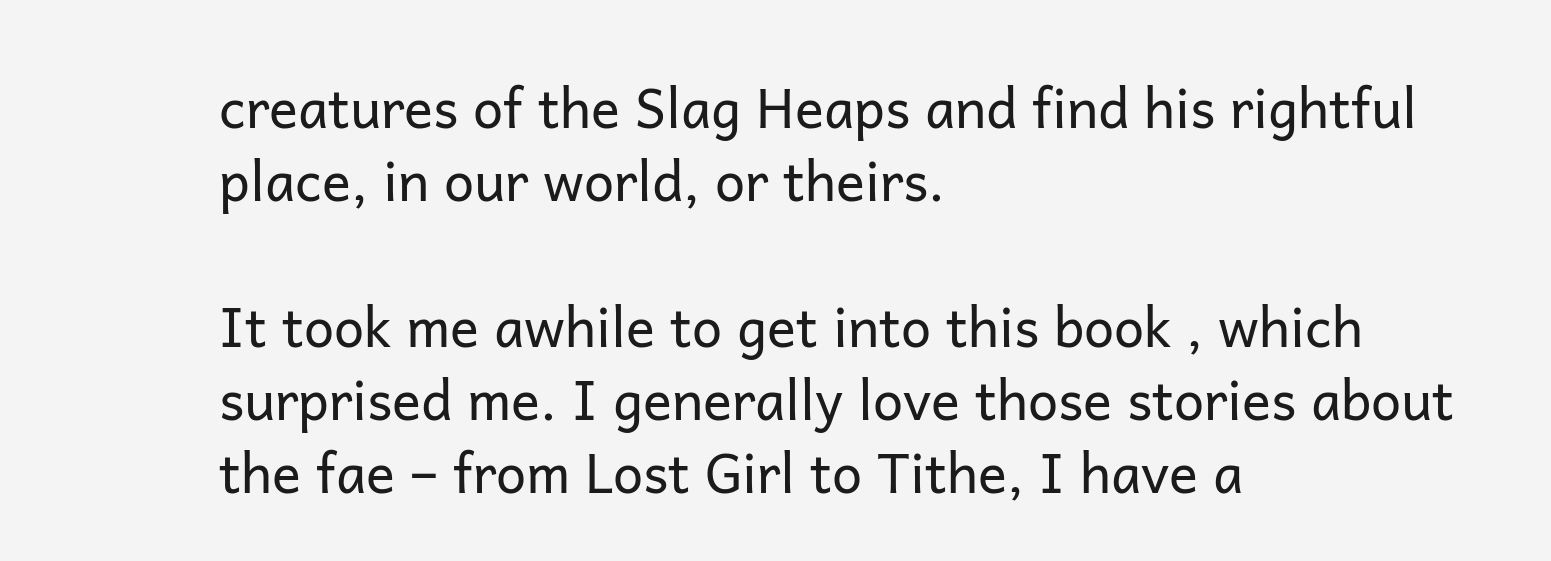creatures of the Slag Heaps and find his rightful place, in our world, or theirs.

It took me awhile to get into this book , which surprised me. I generally love those stories about the fae – from Lost Girl to Tithe, I have a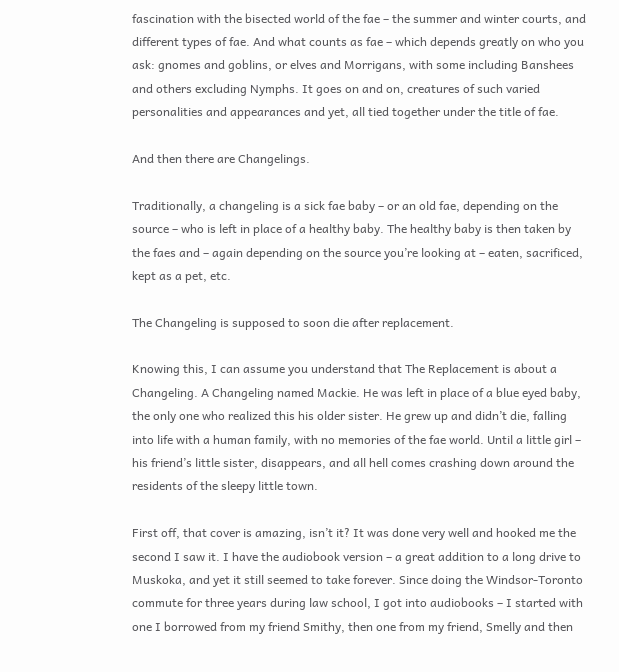fascination with the bisected world of the fae – the summer and winter courts, and different types of fae. And what counts as fae – which depends greatly on who you ask: gnomes and goblins, or elves and Morrigans, with some including Banshees and others excluding Nymphs. It goes on and on, creatures of such varied personalities and appearances and yet, all tied together under the title of fae.

And then there are Changelings.

Traditionally, a changeling is a sick fae baby – or an old fae, depending on the source – who is left in place of a healthy baby. The healthy baby is then taken by the faes and – again depending on the source you’re looking at – eaten, sacrificed, kept as a pet, etc.

The Changeling is supposed to soon die after replacement.

Knowing this, I can assume you understand that The Replacement is about a Changeling. A Changeling named Mackie. He was left in place of a blue eyed baby, the only one who realized this his older sister. He grew up and didn’t die, falling into life with a human family, with no memories of the fae world. Until a little girl – his friend’s little sister, disappears, and all hell comes crashing down around the residents of the sleepy little town.

First off, that cover is amazing, isn’t it? It was done very well and hooked me the second I saw it. I have the audiobook version – a great addition to a long drive to Muskoka, and yet it still seemed to take forever. Since doing the Windsor-Toronto commute for three years during law school, I got into audiobooks – I started with one I borrowed from my friend Smithy, then one from my friend, Smelly and then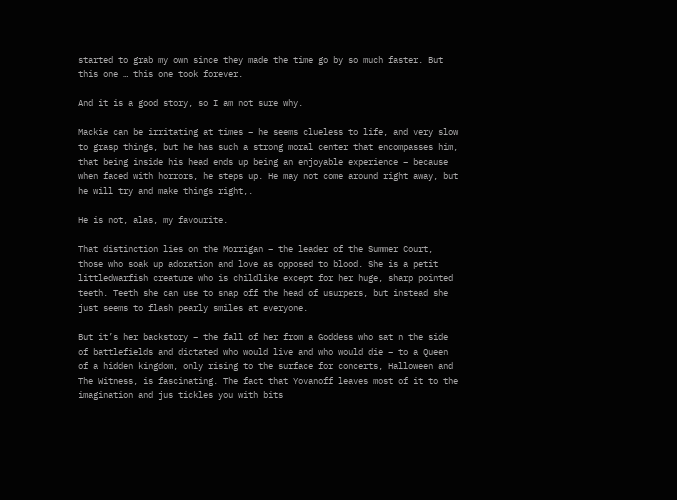started to grab my own since they made the time go by so much faster. But this one … this one took forever.

And it is a good story, so I am not sure why.

Mackie can be irritating at times – he seems clueless to life, and very slow to grasp things, but he has such a strong moral center that encompasses him, that being inside his head ends up being an enjoyable experience – because when faced with horrors, he steps up. He may not come around right away, but he will try and make things right,.

He is not, alas, my favourite.

That distinction lies on the Morrigan – the leader of the Summer Court, those who soak up adoration and love as opposed to blood. She is a petit littledwarfish creature who is childlike except for her huge, sharp pointed teeth. Teeth she can use to snap off the head of usurpers, but instead she just seems to flash pearly smiles at everyone.

But it’s her backstory – the fall of her from a Goddess who sat n the side of battlefields and dictated who would live and who would die – to a Queen of a hidden kingdom, only rising to the surface for concerts, Halloween and The Witness, is fascinating. The fact that Yovanoff leaves most of it to the imagination and jus tickles you with bits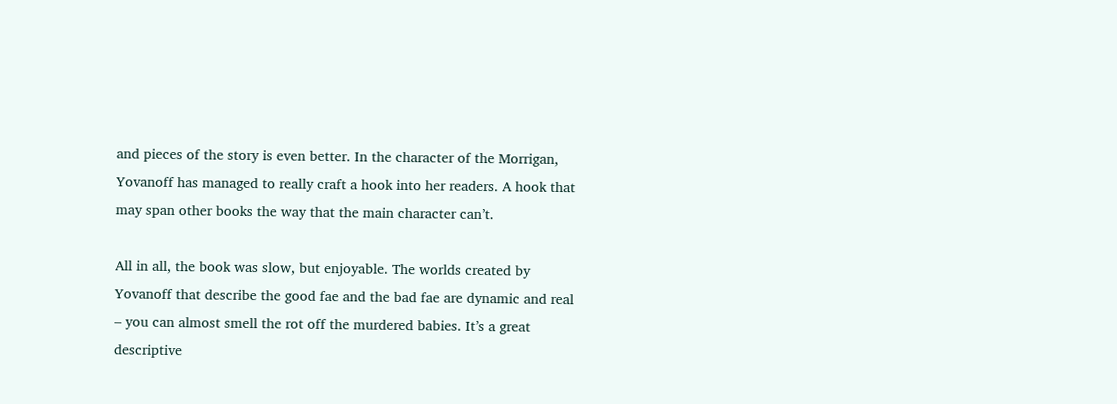and pieces of the story is even better. In the character of the Morrigan, Yovanoff has managed to really craft a hook into her readers. A hook that may span other books the way that the main character can’t.

All in all, the book was slow, but enjoyable. The worlds created by Yovanoff that describe the good fae and the bad fae are dynamic and real – you can almost smell the rot off the murdered babies. It’s a great descriptive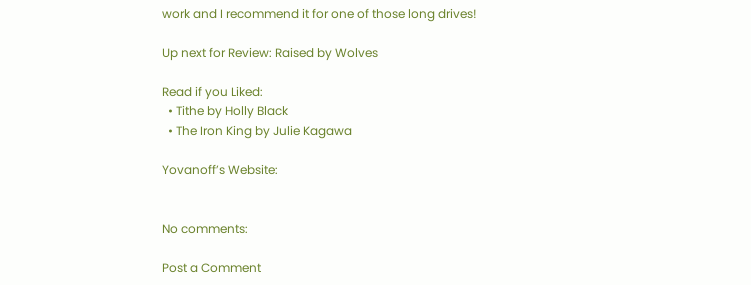work and I recommend it for one of those long drives!

Up next for Review: Raised by Wolves

Read if you Liked:
  • Tithe by Holly Black
  • The Iron King by Julie Kagawa

Yovanoff’s Website:


No comments:

Post a Comment